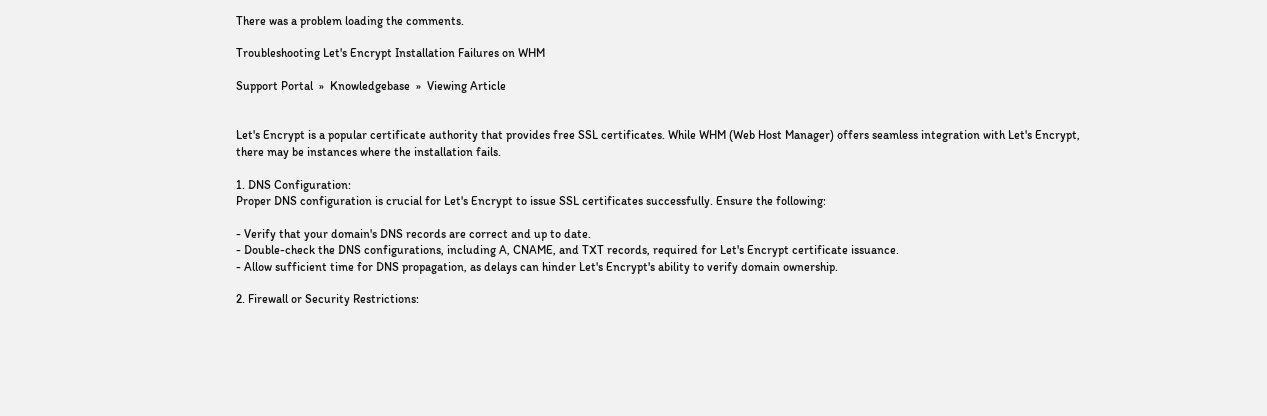There was a problem loading the comments.

Troubleshooting Let's Encrypt Installation Failures on WHM

Support Portal  »  Knowledgebase  »  Viewing Article


Let's Encrypt is a popular certificate authority that provides free SSL certificates. While WHM (Web Host Manager) offers seamless integration with Let's Encrypt, there may be instances where the installation fails.

1. DNS Configuration:
Proper DNS configuration is crucial for Let's Encrypt to issue SSL certificates successfully. Ensure the following:

- Verify that your domain's DNS records are correct and up to date.
- Double-check the DNS configurations, including A, CNAME, and TXT records, required for Let's Encrypt certificate issuance.
- Allow sufficient time for DNS propagation, as delays can hinder Let's Encrypt's ability to verify domain ownership.

2. Firewall or Security Restrictions: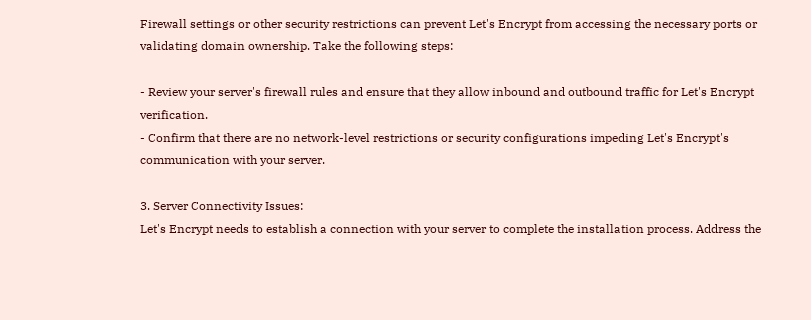Firewall settings or other security restrictions can prevent Let's Encrypt from accessing the necessary ports or validating domain ownership. Take the following steps:

- Review your server's firewall rules and ensure that they allow inbound and outbound traffic for Let's Encrypt verification.
- Confirm that there are no network-level restrictions or security configurations impeding Let's Encrypt's communication with your server.

3. Server Connectivity Issues:
Let's Encrypt needs to establish a connection with your server to complete the installation process. Address the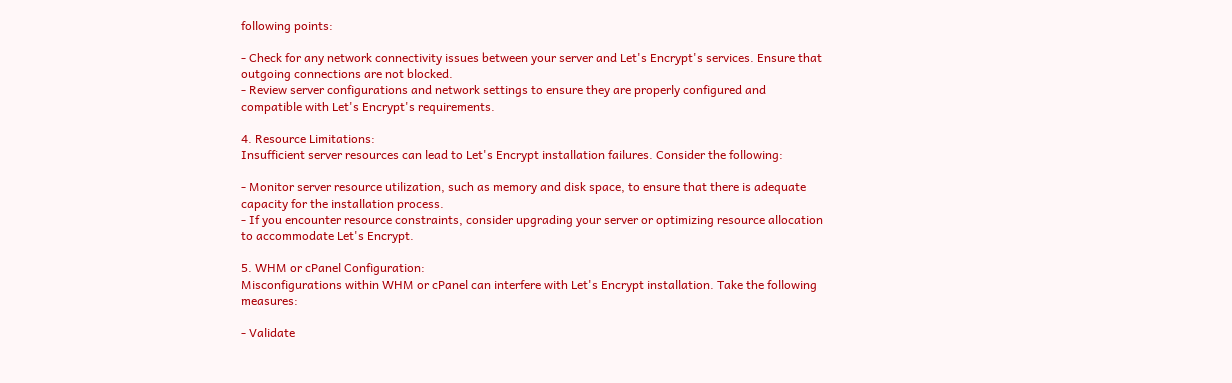following points:

- Check for any network connectivity issues between your server and Let's Encrypt's services. Ensure that outgoing connections are not blocked.
- Review server configurations and network settings to ensure they are properly configured and compatible with Let's Encrypt's requirements.

4. Resource Limitations:
Insufficient server resources can lead to Let's Encrypt installation failures. Consider the following:

- Monitor server resource utilization, such as memory and disk space, to ensure that there is adequate capacity for the installation process.
- If you encounter resource constraints, consider upgrading your server or optimizing resource allocation to accommodate Let's Encrypt.

5. WHM or cPanel Configuration:
Misconfigurations within WHM or cPanel can interfere with Let's Encrypt installation. Take the following measures:

- Validate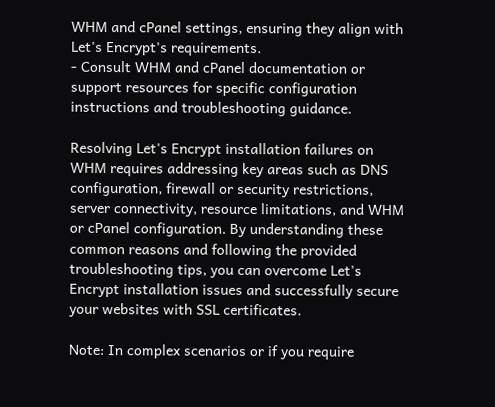WHM and cPanel settings, ensuring they align with Let's Encrypt's requirements.
- Consult WHM and cPanel documentation or support resources for specific configuration instructions and troubleshooting guidance.

Resolving Let's Encrypt installation failures on WHM requires addressing key areas such as DNS configuration, firewall or security restrictions, server connectivity, resource limitations, and WHM or cPanel configuration. By understanding these common reasons and following the provided troubleshooting tips, you can overcome Let's Encrypt installation issues and successfully secure your websites with SSL certificates.

Note: In complex scenarios or if you require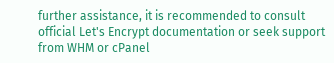further assistance, it is recommended to consult official Let's Encrypt documentation or seek support from WHM or cPanel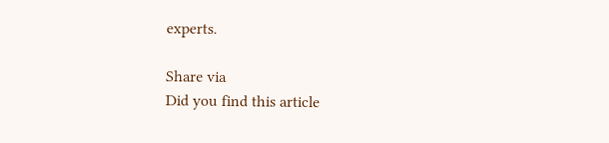experts.

Share via
Did you find this article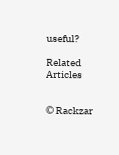useful?

Related Articles


© Rackzar